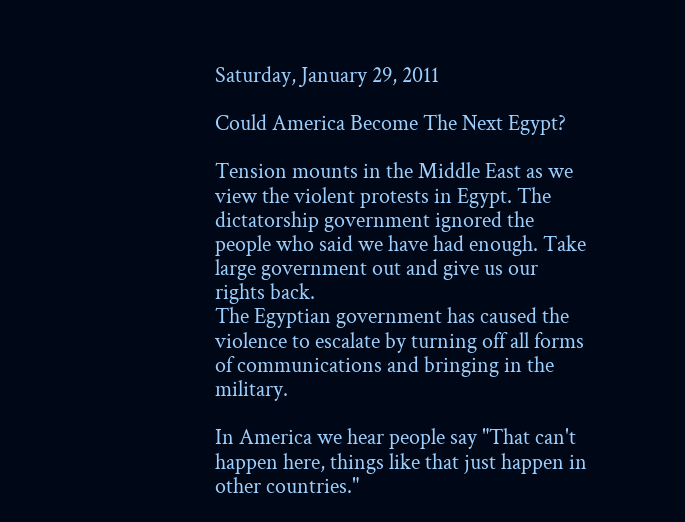Saturday, January 29, 2011

Could America Become The Next Egypt?

Tension mounts in the Middle East as we view the violent protests in Egypt. The dictatorship government ignored the people who said we have had enough. Take large government out and give us our rights back.
The Egyptian government has caused the violence to escalate by turning off all forms of communications and bringing in the military.

In America we hear people say "That can't happen here, things like that just happen in other countries."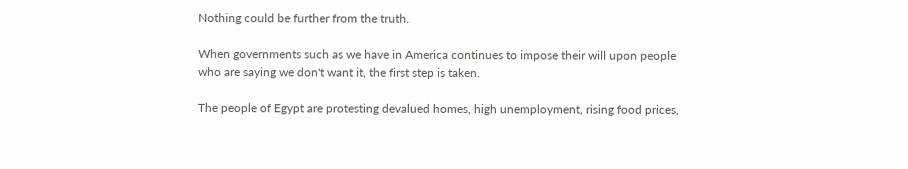Nothing could be further from the truth.

When governments such as we have in America continues to impose their will upon people who are saying we don't want it, the first step is taken.

The people of Egypt are protesting devalued homes, high unemployment, rising food prices,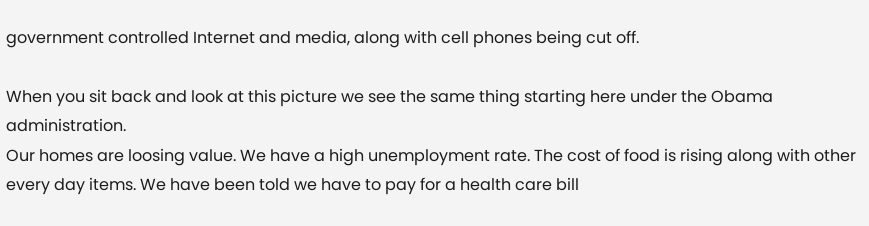government controlled Internet and media, along with cell phones being cut off.

When you sit back and look at this picture we see the same thing starting here under the Obama administration.
Our homes are loosing value. We have a high unemployment rate. The cost of food is rising along with other every day items. We have been told we have to pay for a health care bill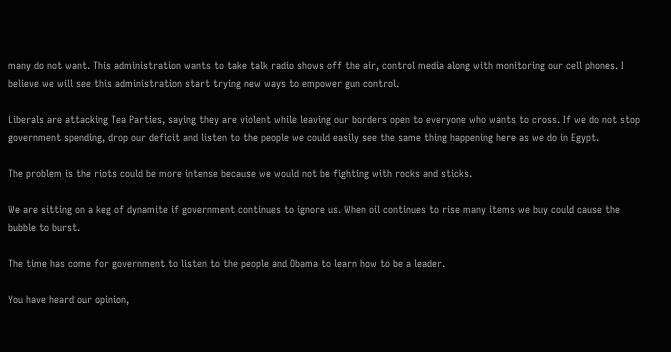many do not want. This administration wants to take talk radio shows off the air, control media along with monitoring our cell phones. I believe we will see this administration start trying new ways to empower gun control.

Liberals are attacking Tea Parties, saying they are violent while leaving our borders open to everyone who wants to cross. If we do not stop government spending, drop our deficit and listen to the people we could easily see the same thing happening here as we do in Egypt.

The problem is the riots could be more intense because we would not be fighting with rocks and sticks.

We are sitting on a keg of dynamite if government continues to ignore us. When oil continues to rise many items we buy could cause the bubble to burst.

The time has come for government to listen to the people and Obama to learn how to be a leader.

You have heard our opinion,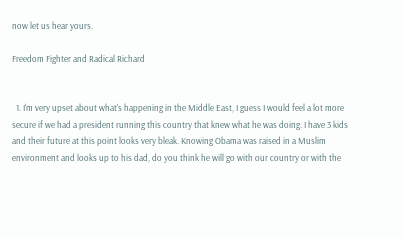now let us hear yours.

Freedom Fighter and Radical Richard


  1. I'm very upset about what's happening in the Middle East, I guess I would feel a lot more secure if we had a president running this country that knew what he was doing. I have 3 kids and their future at this point looks very bleak. Knowing Obama was raised in a Muslim environment and looks up to his dad, do you think he will go with our country or with the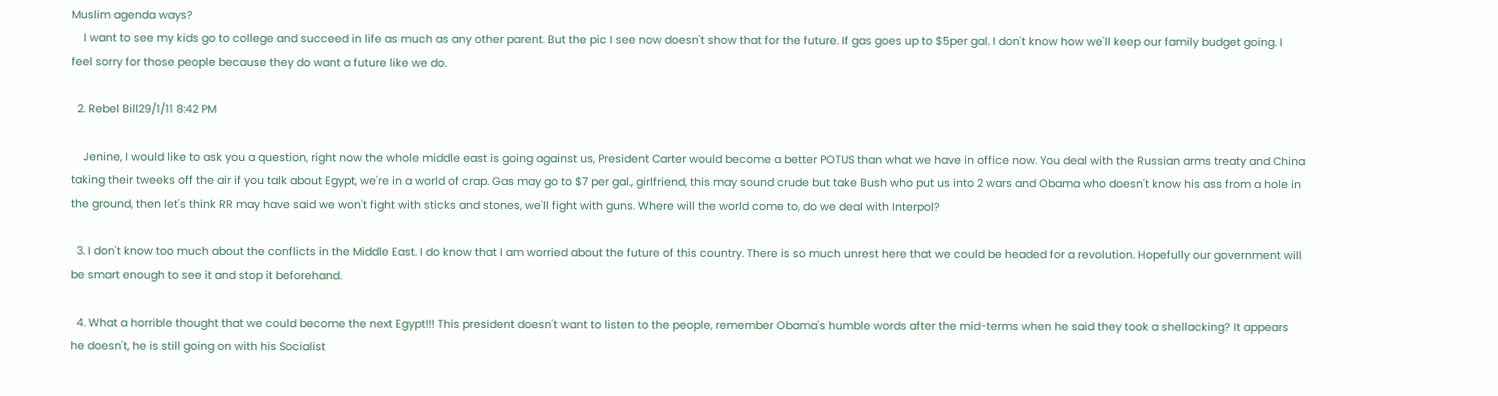Muslim agenda ways?
    I want to see my kids go to college and succeed in life as much as any other parent. But the pic I see now doesn't show that for the future. If gas goes up to $5per gal. I don't know how we'll keep our family budget going. I feel sorry for those people because they do want a future like we do.

  2. Rebel Bill29/1/11 8:42 PM

    Jenine, I would like to ask you a question, right now the whole middle east is going against us, President Carter would become a better POTUS than what we have in office now. You deal with the Russian arms treaty and China taking their tweeks off the air if you talk about Egypt, we're in a world of crap. Gas may go to $7 per gal., girlfriend, this may sound crude but take Bush who put us into 2 wars and Obama who doesn't know his ass from a hole in the ground, then let's think RR may have said we won't fight with sticks and stones, we'll fight with guns. Where will the world come to, do we deal with Interpol?

  3. I don't know too much about the conflicts in the Middle East. I do know that I am worried about the future of this country. There is so much unrest here that we could be headed for a revolution. Hopefully our government will be smart enough to see it and stop it beforehand.

  4. What a horrible thought that we could become the next Egypt!!! This president doesn't want to listen to the people, remember Obama's humble words after the mid-terms when he said they took a shellacking? It appears he doesn't, he is still going on with his Socialist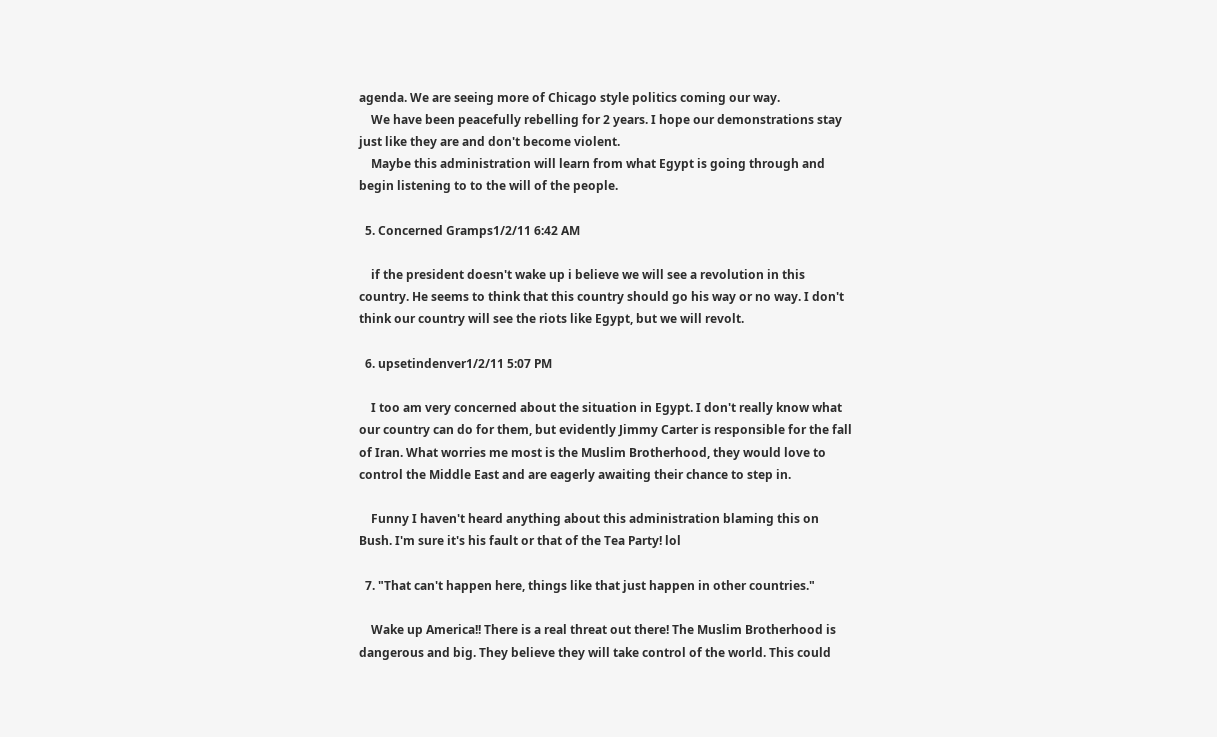agenda. We are seeing more of Chicago style politics coming our way.
    We have been peacefully rebelling for 2 years. I hope our demonstrations stay just like they are and don't become violent.
    Maybe this administration will learn from what Egypt is going through and begin listening to to the will of the people.

  5. Concerned Gramps1/2/11 6:42 AM

    if the president doesn't wake up i believe we will see a revolution in this country. He seems to think that this country should go his way or no way. I don't think our country will see the riots like Egypt, but we will revolt.

  6. upsetindenver1/2/11 5:07 PM

    I too am very concerned about the situation in Egypt. I don't really know what our country can do for them, but evidently Jimmy Carter is responsible for the fall of Iran. What worries me most is the Muslim Brotherhood, they would love to control the Middle East and are eagerly awaiting their chance to step in.

    Funny I haven't heard anything about this administration blaming this on Bush. I'm sure it's his fault or that of the Tea Party! lol

  7. "That can't happen here, things like that just happen in other countries."

    Wake up America!! There is a real threat out there! The Muslim Brotherhood is dangerous and big. They believe they will take control of the world. This could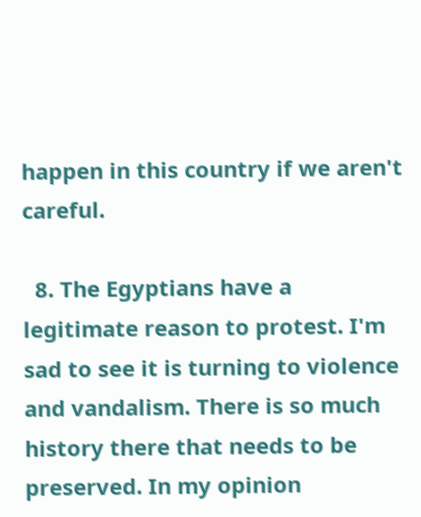happen in this country if we aren't careful.

  8. The Egyptians have a legitimate reason to protest. I'm sad to see it is turning to violence and vandalism. There is so much history there that needs to be preserved. In my opinion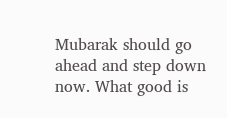Mubarak should go ahead and step down now. What good is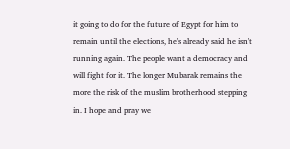it going to do for the future of Egypt for him to remain until the elections, he's already said he isn't running again. The people want a democracy and will fight for it. The longer Mubarak remains the more the risk of the muslim brotherhood stepping in. I hope and pray we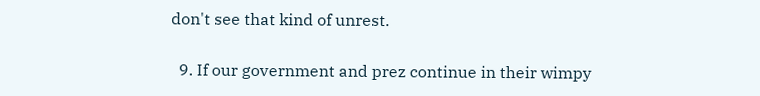don't see that kind of unrest.

  9. If our government and prez continue in their wimpy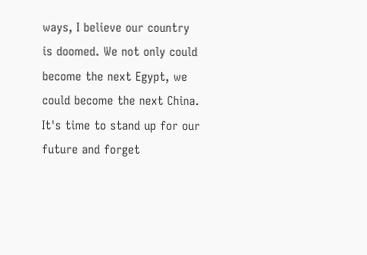ways, I believe our country is doomed. We not only could become the next Egypt, we could become the next China. It's time to stand up for our future and forget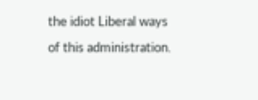the idiot Liberal ways of this administration.